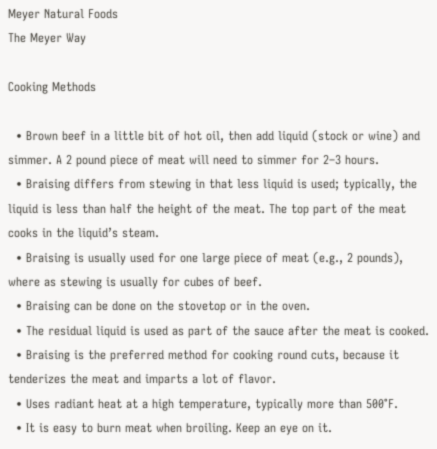Meyer Natural Foods
The Meyer Way

Cooking Methods

  • Brown beef in a little bit of hot oil, then add liquid (stock or wine) and simmer. A 2 pound piece of meat will need to simmer for 2–3 hours.
  • Braising differs from stewing in that less liquid is used; typically, the liquid is less than half the height of the meat. The top part of the meat cooks in the liquid’s steam.
  • Braising is usually used for one large piece of meat (e.g., 2 pounds), where as stewing is usually for cubes of beef.
  • Braising can be done on the stovetop or in the oven.
  • The residual liquid is used as part of the sauce after the meat is cooked.
  • Braising is the preferred method for cooking round cuts, because it tenderizes the meat and imparts a lot of flavor.
  • Uses radiant heat at a high temperature, typically more than 500°F.
  • It is easy to burn meat when broiling. Keep an eye on it.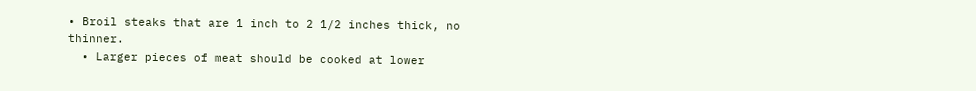• Broil steaks that are 1 inch to 2 1/2 inches thick, no thinner.
  • Larger pieces of meat should be cooked at lower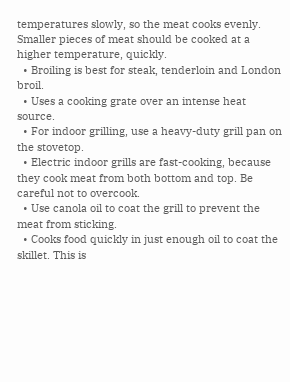temperatures slowly, so the meat cooks evenly. Smaller pieces of meat should be cooked at a higher temperature, quickly.
  • Broiling is best for steak, tenderloin and London broil.
  • Uses a cooking grate over an intense heat source.
  • For indoor grilling, use a heavy-duty grill pan on the stovetop.
  • Electric indoor grills are fast-cooking, because they cook meat from both bottom and top. Be careful not to overcook.
  • Use canola oil to coat the grill to prevent the meat from sticking.
  • Cooks food quickly in just enough oil to coat the skillet. This is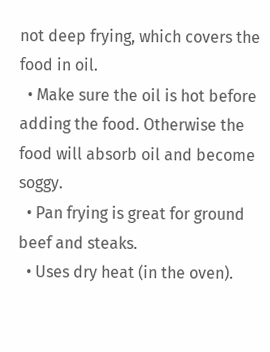not deep frying, which covers the food in oil.
  • Make sure the oil is hot before adding the food. Otherwise the food will absorb oil and become soggy.
  • Pan frying is great for ground beef and steaks.
  • Uses dry heat (in the oven).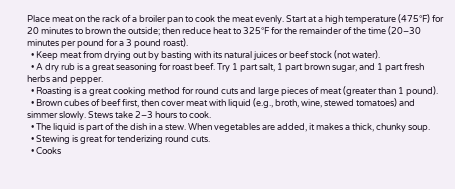Place meat on the rack of a broiler pan to cook the meat evenly. Start at a high temperature (475°F) for 20 minutes to brown the outside; then reduce heat to 325°F for the remainder of the time (20–30 minutes per pound for a 3 pound roast).
  • Keep meat from drying out by basting with its natural juices or beef stock (not water).
  • A dry rub is a great seasoning for roast beef. Try 1 part salt, 1 part brown sugar, and 1 part fresh herbs and pepper.
  • Roasting is a great cooking method for round cuts and large pieces of meat (greater than 1 pound).
  • Brown cubes of beef first, then cover meat with liquid (e.g., broth, wine, stewed tomatoes) and simmer slowly. Stews take 2–3 hours to cook.
  • The liquid is part of the dish in a stew. When vegetables are added, it makes a thick, chunky soup.
  • Stewing is great for tenderizing round cuts.
  • Cooks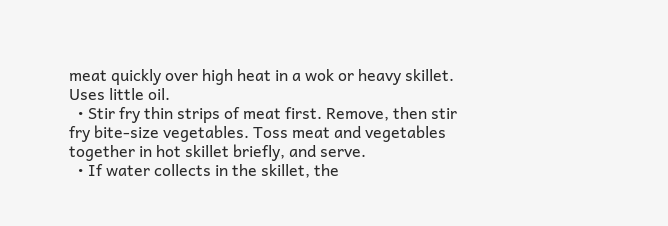meat quickly over high heat in a wok or heavy skillet. Uses little oil.
  • Stir fry thin strips of meat first. Remove, then stir fry bite-size vegetables. Toss meat and vegetables together in hot skillet briefly, and serve.
  • If water collects in the skillet, the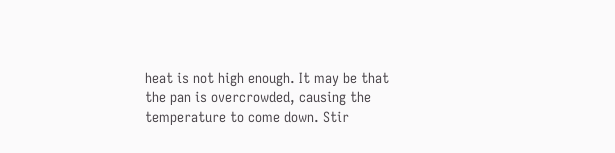heat is not high enough. It may be that the pan is overcrowded, causing the temperature to come down. Stir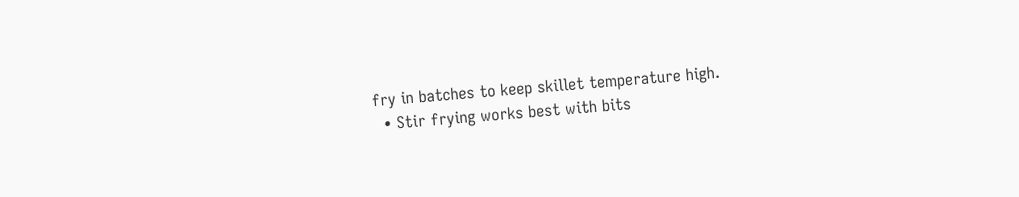fry in batches to keep skillet temperature high.
  • Stir frying works best with bits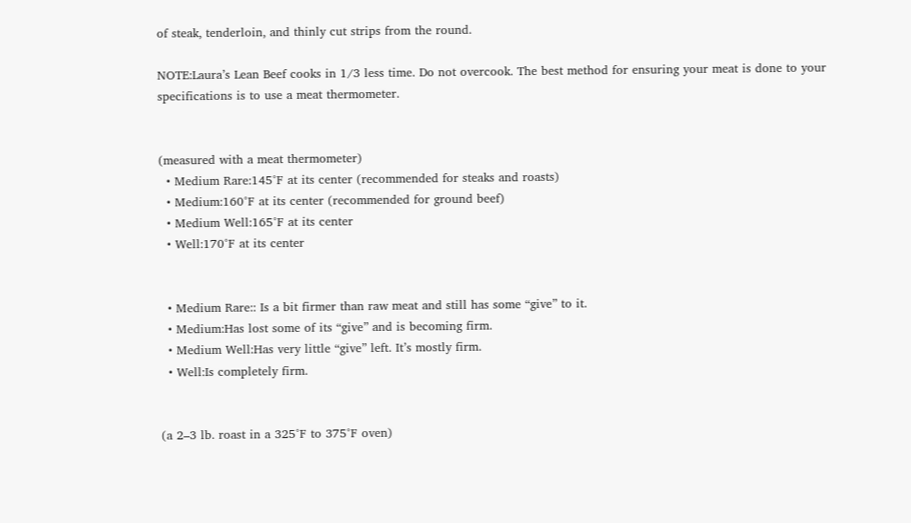of steak, tenderloin, and thinly cut strips from the round.

NOTE:Laura’s Lean Beef cooks in 1/3 less time. Do not overcook. The best method for ensuring your meat is done to your specifications is to use a meat thermometer.


(measured with a meat thermometer)
  • Medium Rare:145°F at its center (recommended for steaks and roasts)
  • Medium:160°F at its center (recommended for ground beef)
  • Medium Well:165°F at its center
  • Well:170°F at its center


  • Medium Rare:: Is a bit firmer than raw meat and still has some “give” to it.
  • Medium:Has lost some of its “give” and is becoming firm.
  • Medium Well:Has very little “give” left. It’s mostly firm.
  • Well:Is completely firm.


(a 2–3 lb. roast in a 325°F to 375°F oven)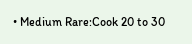• Medium Rare:Cook 20 to 30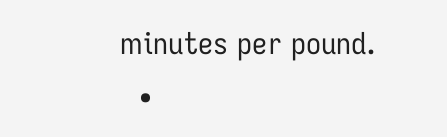minutes per pound.
  •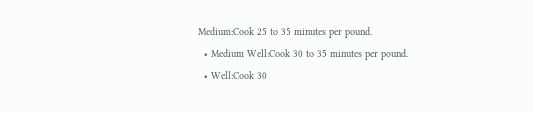Medium:Cook 25 to 35 minutes per pound.
  • Medium Well:Cook 30 to 35 minutes per pound.
  • Well:Cook 30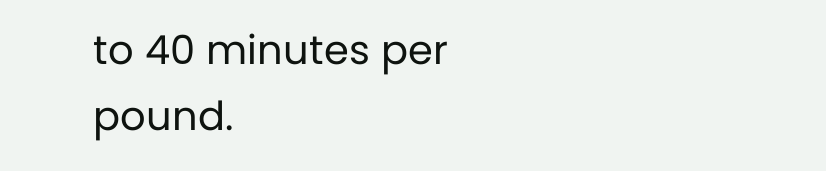to 40 minutes per pound.